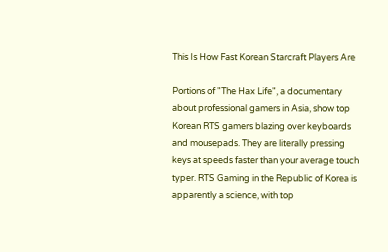This Is How Fast Korean Starcraft Players Are

Portions of "The Hax Life", a documentary about professional gamers in Asia, show top Korean RTS gamers blazing over keyboards and mousepads. They are literally pressing keys at speeds faster than your average touch typer. RTS Gaming in the Republic of Korea is apparently a science, with top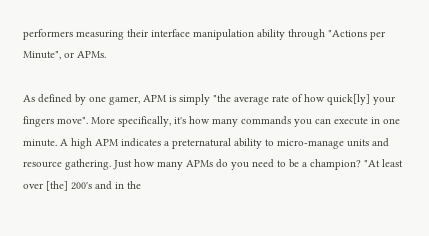performers measuring their interface manipulation ability through "Actions per Minute", or APMs.

As defined by one gamer, APM is simply "the average rate of how quick[ly] your fingers move". More specifically, it's how many commands you can execute in one minute. A high APM indicates a preternatural ability to micro-manage units and resource gathering. Just how many APMs do you need to be a champion? "At least over [the] 200's and in the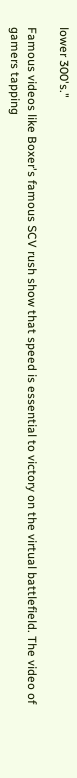lower 300's."

Famous videos like Boxer's famous SCV rush show that speed is essential to victory on the virtual battlefield. The video of gamers tapping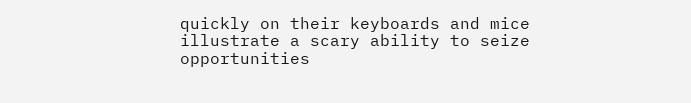quickly on their keyboards and mice illustrate a scary ability to seize opportunities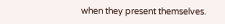when they present themselves.